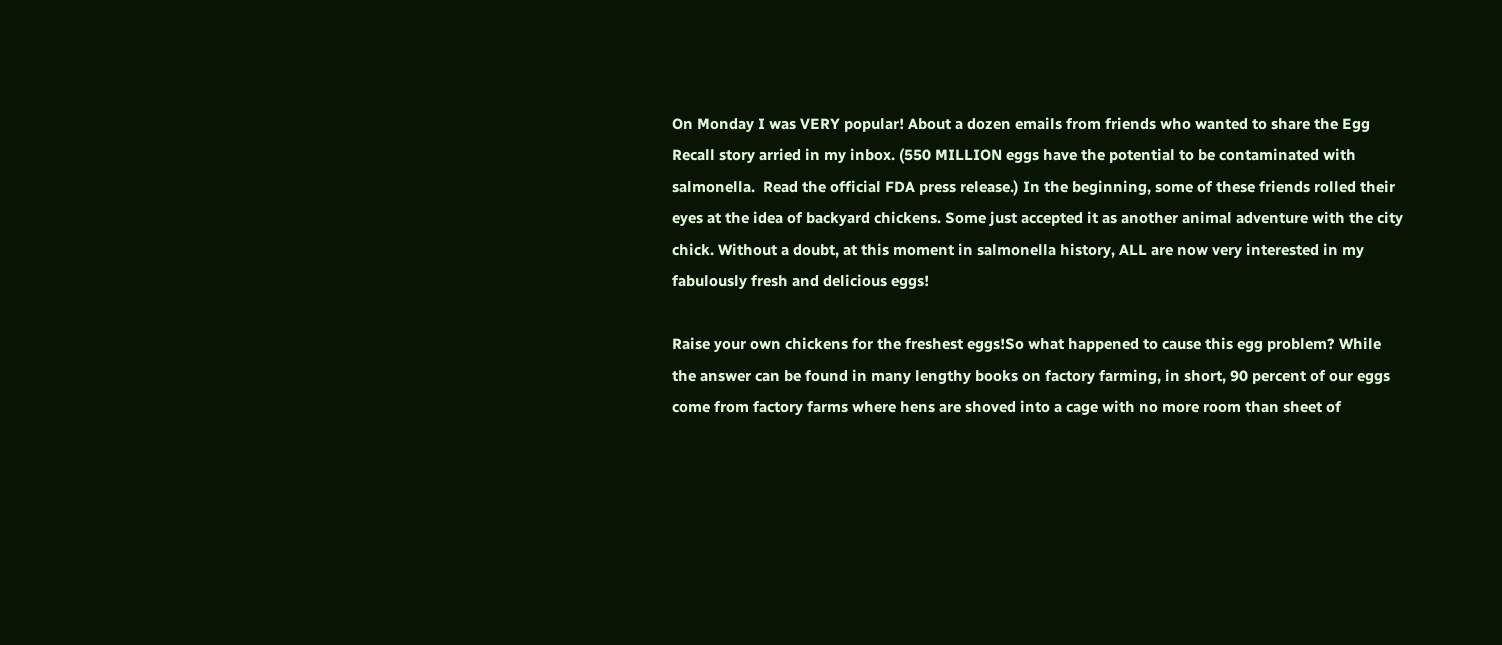On Monday I was VERY popular! About a dozen emails from friends who wanted to share the Egg Recall story arried in my inbox. (550 MILLION eggs have the potential to be contaminated with salmonella.  Read the official FDA press release.) In the beginning, some of these friends rolled their eyes at the idea of backyard chickens. Some just accepted it as another animal adventure with the city chick. Without a doubt, at this moment in salmonella history, ALL are now very interested in my fabulously fresh and delicious eggs!

Raise your own chickens for the freshest eggs!So what happened to cause this egg problem? While the answer can be found in many lengthy books on factory farming, in short, 90 percent of our eggs come from factory farms where hens are shoved into a cage with no more room than sheet of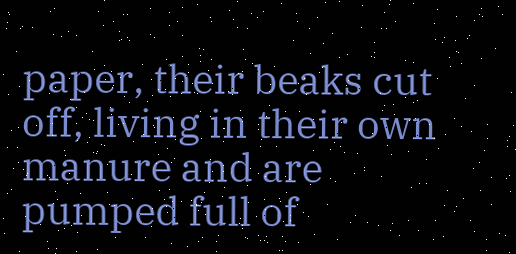paper, their beaks cut off, living in their own manure and are pumped full of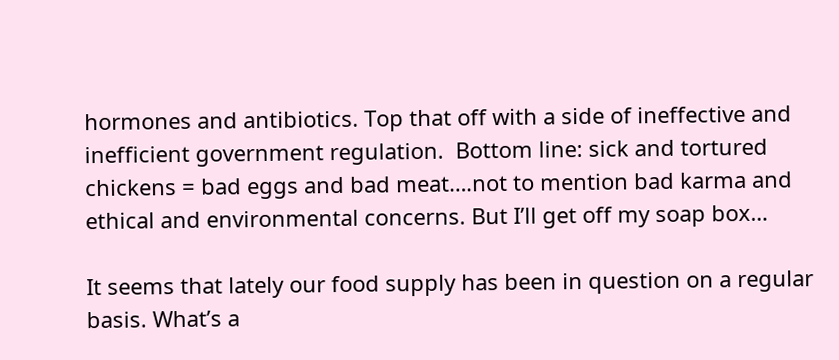hormones and antibiotics. Top that off with a side of ineffective and inefficient government regulation.  Bottom line: sick and tortured chickens = bad eggs and bad meat….not to mention bad karma and ethical and environmental concerns. But I’ll get off my soap box…

It seems that lately our food supply has been in question on a regular basis. What’s a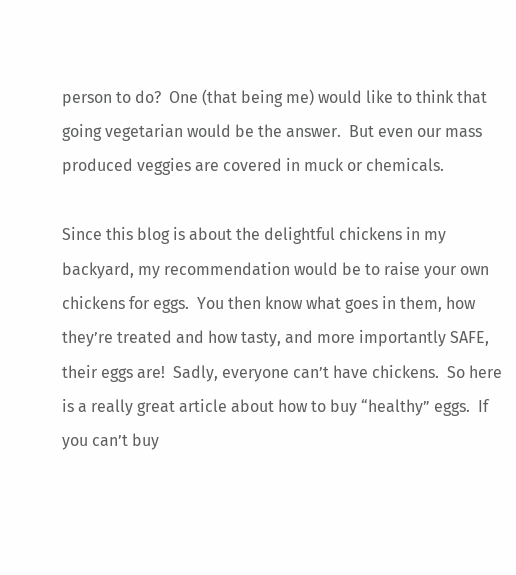person to do?  One (that being me) would like to think that going vegetarian would be the answer.  But even our mass produced veggies are covered in muck or chemicals.

Since this blog is about the delightful chickens in my backyard, my recommendation would be to raise your own chickens for eggs.  You then know what goes in them, how they’re treated and how tasty, and more importantly SAFE, their eggs are!  Sadly, everyone can’t have chickens.  So here is a really great article about how to buy “healthy” eggs.  If you can’t buy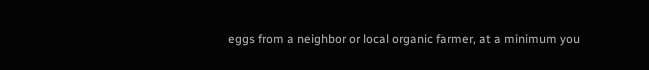eggs from a neighbor or local organic farmer, at a minimum you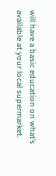will have a basic education on what’s available at your local supermarket.